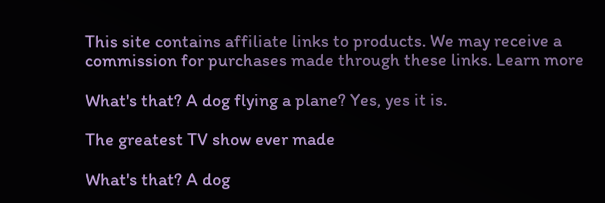This site contains affiliate links to products. We may receive a commission for purchases made through these links. Learn more

What's that? A dog flying a plane? Yes, yes it is.

The greatest TV show ever made

What's that? A dog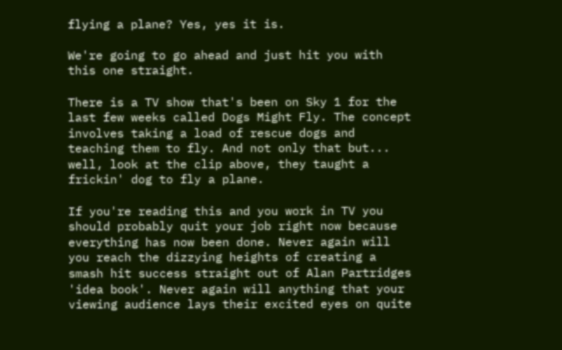flying a plane? Yes, yes it is.

We're going to go ahead and just hit you with this one straight.

There is a TV show that's been on Sky 1 for the last few weeks called Dogs Might Fly. The concept involves taking a load of rescue dogs and teaching them to fly. And not only that but... well, look at the clip above, they taught a frickin' dog to fly a plane.

If you're reading this and you work in TV you should probably quit your job right now because everything has now been done. Never again will you reach the dizzying heights of creating a smash hit success straight out of Alan Partridges 'idea book'. Never again will anything that your viewing audience lays their excited eyes on quite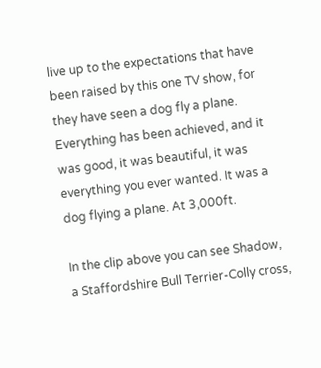live up to the expectations that have been raised by this one TV show, for they have seen a dog fly a plane. Everything has been achieved, and it was good, it was beautiful, it was everything you ever wanted. It was a dog flying a plane. At 3,000ft.

In the clip above you can see Shadow, a Staffordshire Bull Terrier-Colly cross,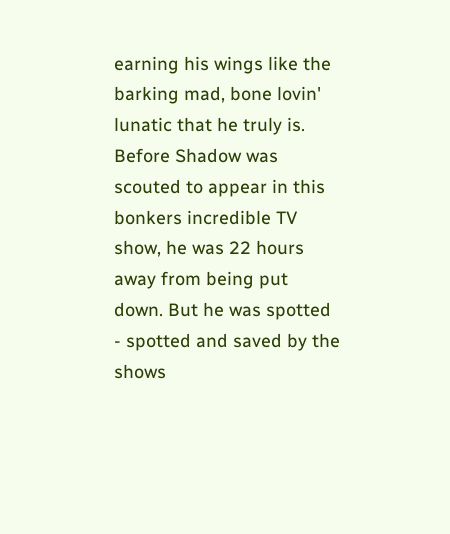earning his wings like the barking mad, bone lovin' lunatic that he truly is. Before Shadow was scouted to appear in this bonkers incredible TV show, he was 22 hours away from being put down. But he was spotted - spotted and saved by the shows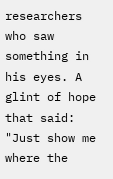researchers who saw something in his eyes. A glint of hope that said: "Just show me where the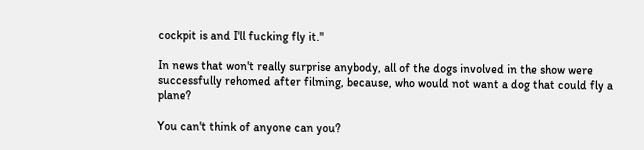cockpit is and I'll fucking fly it."

In news that won't really surprise anybody, all of the dogs involved in the show were successfully rehomed after filming, because, who would not want a dog that could fly a plane?

You can't think of anyone can you?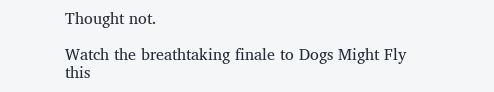Thought not.

Watch the breathtaking finale to Dogs Might Fly this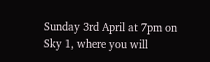Sunday 3rd April at 7pm on Sky 1, where you will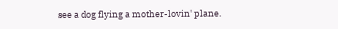see a dog flying a mother-lovin' plane.